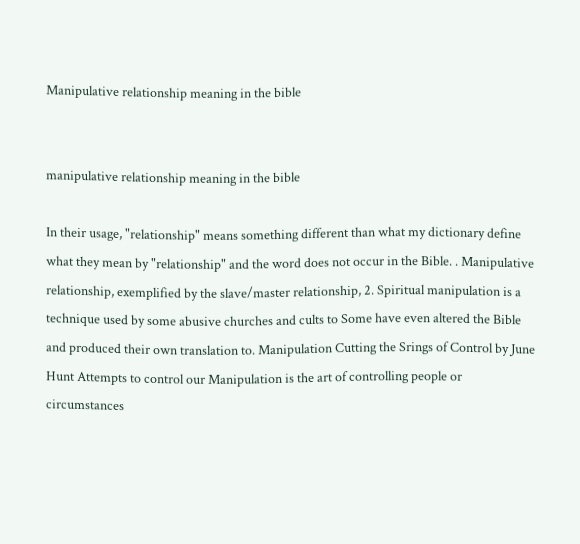Manipulative relationship meaning in the bible


manipulative relationship meaning in the bible

In their usage, "relationship" means something different than what my dictionary define what they mean by "relationship" and the word does not occur in the Bible. . Manipulative relationship, exemplified by the slave/master relationship, 2. Spiritual manipulation is a technique used by some abusive churches and cults to Some have even altered the Bible and produced their own translation to. Manipulation Cutting the Srings of Control by June Hunt Attempts to control our Manipulation is the art of controlling people or circumstances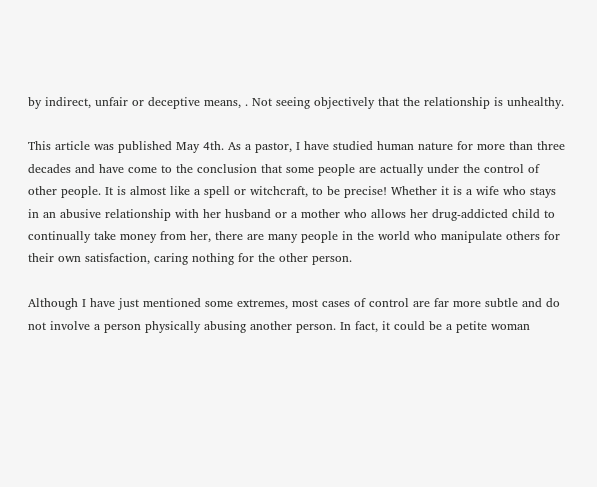by indirect, unfair or deceptive means, . Not seeing objectively that the relationship is unhealthy.

This article was published May 4th. As a pastor, I have studied human nature for more than three decades and have come to the conclusion that some people are actually under the control of other people. It is almost like a spell or witchcraft, to be precise! Whether it is a wife who stays in an abusive relationship with her husband or a mother who allows her drug-addicted child to continually take money from her, there are many people in the world who manipulate others for their own satisfaction, caring nothing for the other person.

Although I have just mentioned some extremes, most cases of control are far more subtle and do not involve a person physically abusing another person. In fact, it could be a petite woman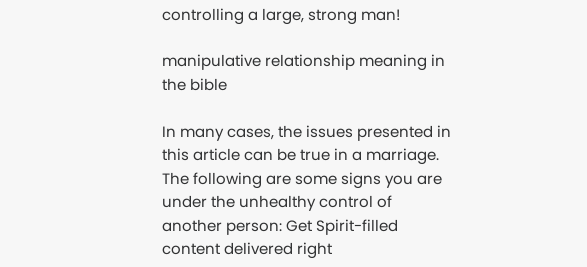controlling a large, strong man!

manipulative relationship meaning in the bible

In many cases, the issues presented in this article can be true in a marriage. The following are some signs you are under the unhealthy control of another person: Get Spirit-filled content delivered right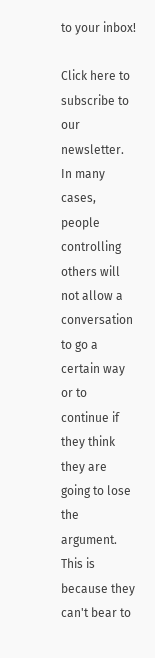to your inbox!

Click here to subscribe to our newsletter. In many cases, people controlling others will not allow a conversation to go a certain way or to continue if they think they are going to lose the argument. This is because they can't bear to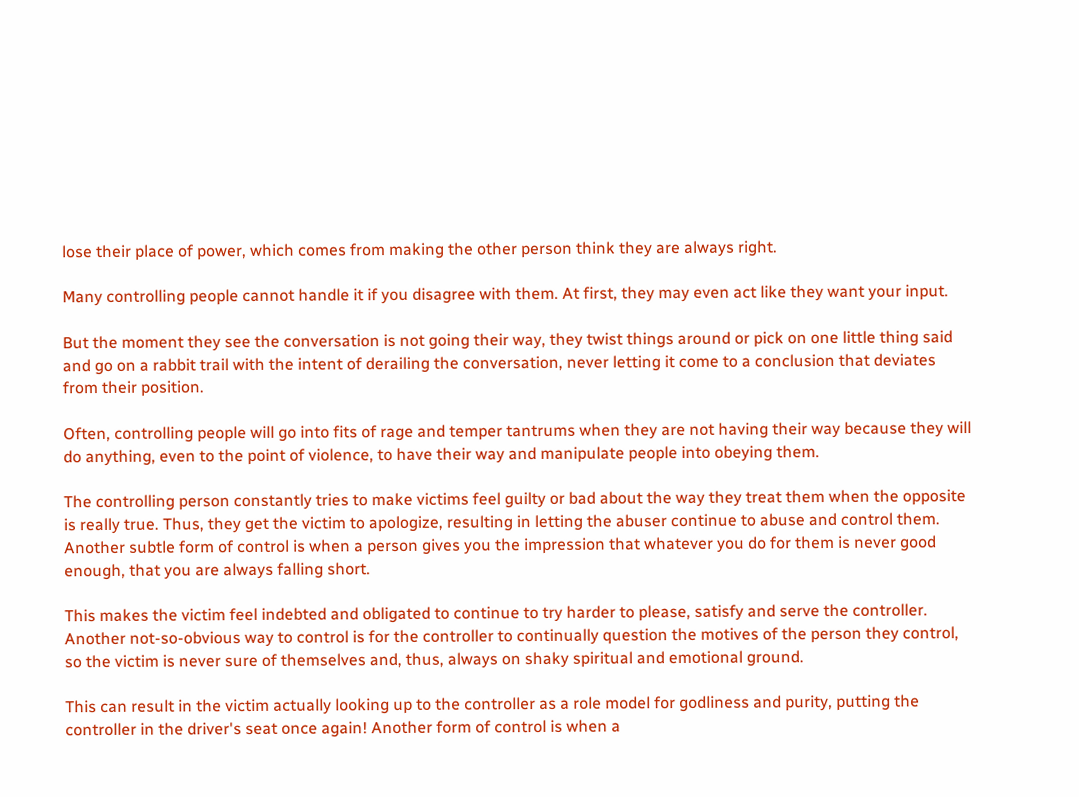lose their place of power, which comes from making the other person think they are always right.

Many controlling people cannot handle it if you disagree with them. At first, they may even act like they want your input.

But the moment they see the conversation is not going their way, they twist things around or pick on one little thing said and go on a rabbit trail with the intent of derailing the conversation, never letting it come to a conclusion that deviates from their position.

Often, controlling people will go into fits of rage and temper tantrums when they are not having their way because they will do anything, even to the point of violence, to have their way and manipulate people into obeying them.

The controlling person constantly tries to make victims feel guilty or bad about the way they treat them when the opposite is really true. Thus, they get the victim to apologize, resulting in letting the abuser continue to abuse and control them. Another subtle form of control is when a person gives you the impression that whatever you do for them is never good enough, that you are always falling short.

This makes the victim feel indebted and obligated to continue to try harder to please, satisfy and serve the controller. Another not-so-obvious way to control is for the controller to continually question the motives of the person they control, so the victim is never sure of themselves and, thus, always on shaky spiritual and emotional ground.

This can result in the victim actually looking up to the controller as a role model for godliness and purity, putting the controller in the driver's seat once again! Another form of control is when a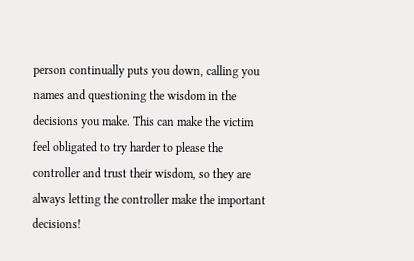person continually puts you down, calling you names and questioning the wisdom in the decisions you make. This can make the victim feel obligated to try harder to please the controller and trust their wisdom, so they are always letting the controller make the important decisions!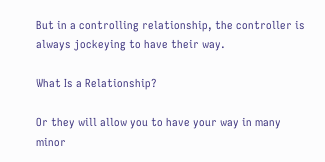But in a controlling relationship, the controller is always jockeying to have their way.

What Is a Relationship?

Or they will allow you to have your way in many minor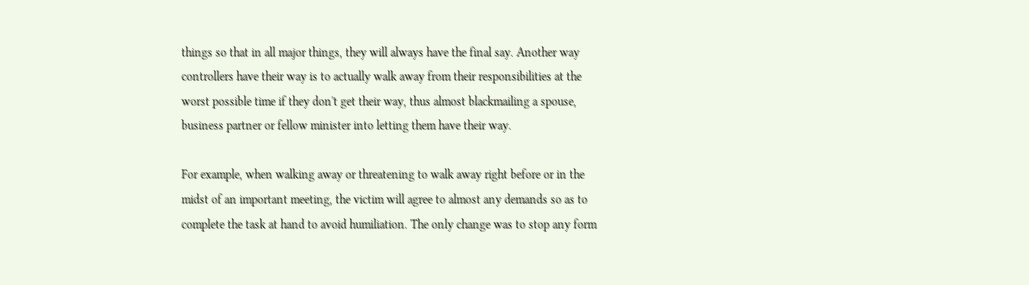things so that in all major things, they will always have the final say. Another way controllers have their way is to actually walk away from their responsibilities at the worst possible time if they don't get their way, thus almost blackmailing a spouse, business partner or fellow minister into letting them have their way.

For example, when walking away or threatening to walk away right before or in the midst of an important meeting, the victim will agree to almost any demands so as to complete the task at hand to avoid humiliation. The only change was to stop any form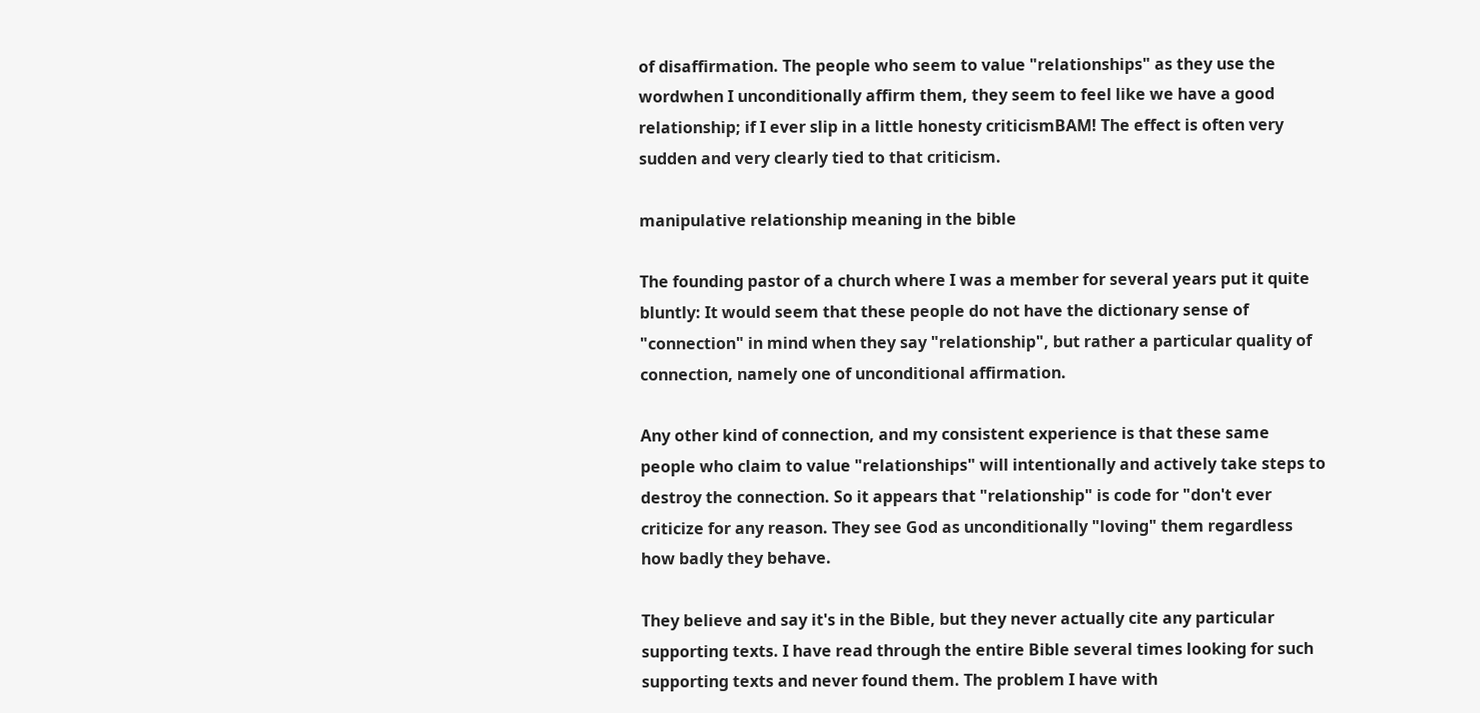of disaffirmation. The people who seem to value "relationships" as they use the wordwhen I unconditionally affirm them, they seem to feel like we have a good relationship; if I ever slip in a little honesty criticismBAM! The effect is often very sudden and very clearly tied to that criticism.

manipulative relationship meaning in the bible

The founding pastor of a church where I was a member for several years put it quite bluntly: It would seem that these people do not have the dictionary sense of "connection" in mind when they say "relationship", but rather a particular quality of connection, namely one of unconditional affirmation.

Any other kind of connection, and my consistent experience is that these same people who claim to value "relationships" will intentionally and actively take steps to destroy the connection. So it appears that "relationship" is code for "don't ever criticize for any reason. They see God as unconditionally "loving" them regardless how badly they behave.

They believe and say it's in the Bible, but they never actually cite any particular supporting texts. I have read through the entire Bible several times looking for such supporting texts and never found them. The problem I have with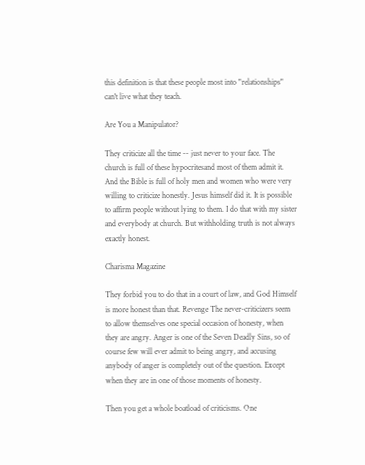this definition is that these people most into "relationships" can't live what they teach.

Are You a Manipulator?

They criticize all the time -- just never to your face. The church is full of these hypocritesand most of them admit it. And the Bible is full of holy men and women who were very willing to criticize honestly. Jesus himself did it. It is possible to affirm people without lying to them. I do that with my sister and everybody at church. But withholding truth is not always exactly honest.

Charisma Magazine

They forbid you to do that in a court of law, and God Himself is more honest than that. Revenge The never-criticizers seem to allow themselves one special occasion of honesty, when they are angry. Anger is one of the Seven Deadly Sins, so of course few will ever admit to being angry, and accusing anybody of anger is completely out of the question. Except when they are in one of those moments of honesty.

Then you get a whole boatload of criticisms. One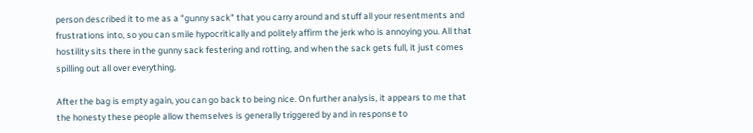person described it to me as a "gunny sack" that you carry around and stuff all your resentments and frustrations into, so you can smile hypocritically and politely affirm the jerk who is annoying you. All that hostility sits there in the gunny sack festering and rotting, and when the sack gets full, it just comes spilling out all over everything.

After the bag is empty again, you can go back to being nice. On further analysis, it appears to me that the honesty these people allow themselves is generally triggered by and in response to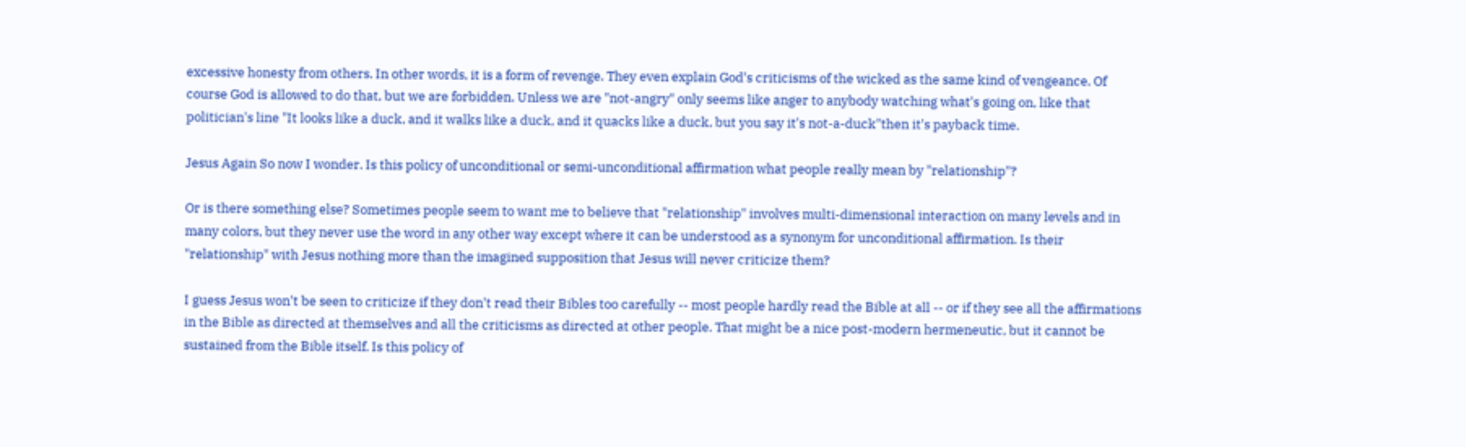excessive honesty from others. In other words, it is a form of revenge. They even explain God's criticisms of the wicked as the same kind of vengeance. Of course God is allowed to do that, but we are forbidden. Unless we are "not-angry" only seems like anger to anybody watching what's going on, like that politician's line "It looks like a duck, and it walks like a duck, and it quacks like a duck, but you say it's not-a-duck"then it's payback time.

Jesus Again So now I wonder. Is this policy of unconditional or semi-unconditional affirmation what people really mean by "relationship"?

Or is there something else? Sometimes people seem to want me to believe that "relationship" involves multi-dimensional interaction on many levels and in many colors, but they never use the word in any other way except where it can be understood as a synonym for unconditional affirmation. Is their "relationship" with Jesus nothing more than the imagined supposition that Jesus will never criticize them?

I guess Jesus won't be seen to criticize if they don't read their Bibles too carefully -- most people hardly read the Bible at all -- or if they see all the affirmations in the Bible as directed at themselves and all the criticisms as directed at other people. That might be a nice post-modern hermeneutic, but it cannot be sustained from the Bible itself. Is this policy of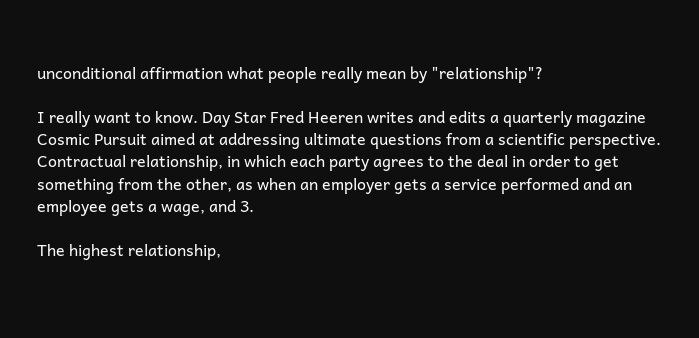unconditional affirmation what people really mean by "relationship"?

I really want to know. Day Star Fred Heeren writes and edits a quarterly magazine Cosmic Pursuit aimed at addressing ultimate questions from a scientific perspective. Contractual relationship, in which each party agrees to the deal in order to get something from the other, as when an employer gets a service performed and an employee gets a wage, and 3.

The highest relationship,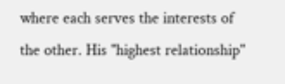where each serves the interests of the other. His "highest relationship"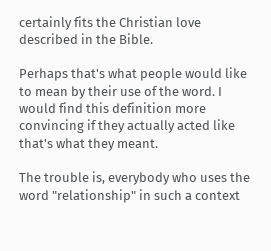certainly fits the Christian love described in the Bible.

Perhaps that's what people would like to mean by their use of the word. I would find this definition more convincing if they actually acted like that's what they meant.

The trouble is, everybody who uses the word "relationship" in such a context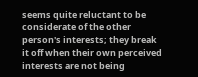seems quite reluctant to be considerate of the other person's interests; they break it off when their own perceived interests are not being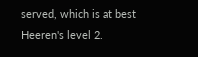served, which is at best Heeren's level 2.